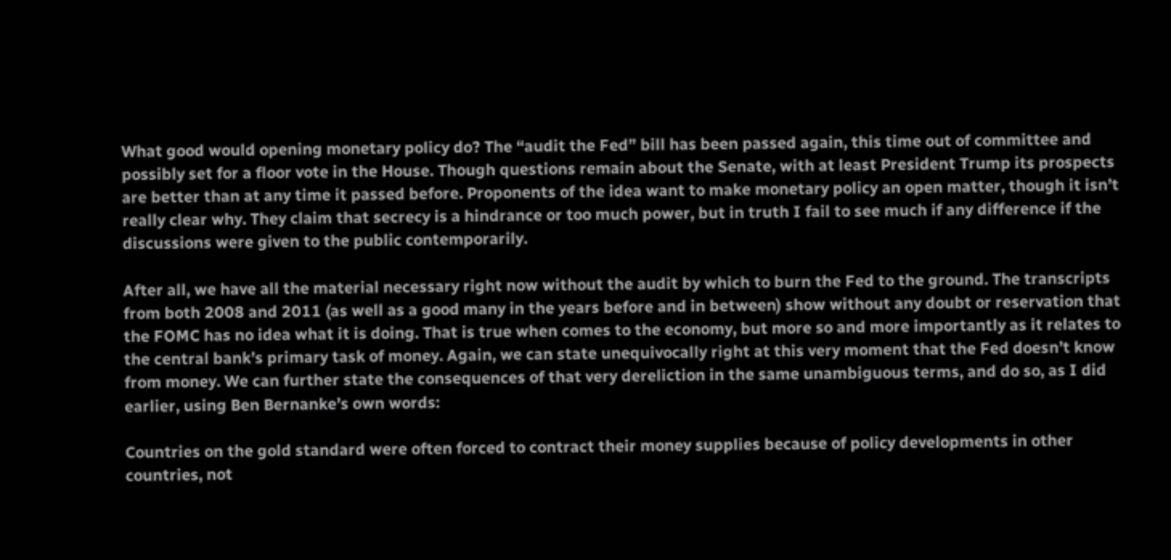What good would opening monetary policy do? The “audit the Fed” bill has been passed again, this time out of committee and possibly set for a floor vote in the House. Though questions remain about the Senate, with at least President Trump its prospects are better than at any time it passed before. Proponents of the idea want to make monetary policy an open matter, though it isn’t really clear why. They claim that secrecy is a hindrance or too much power, but in truth I fail to see much if any difference if the discussions were given to the public contemporarily.

After all, we have all the material necessary right now without the audit by which to burn the Fed to the ground. The transcripts from both 2008 and 2011 (as well as a good many in the years before and in between) show without any doubt or reservation that the FOMC has no idea what it is doing. That is true when comes to the economy, but more so and more importantly as it relates to the central bank’s primary task of money. Again, we can state unequivocally right at this very moment that the Fed doesn’t know from money. We can further state the consequences of that very dereliction in the same unambiguous terms, and do so, as I did earlier, using Ben Bernanke’s own words:

Countries on the gold standard were often forced to contract their money supplies because of policy developments in other countries, not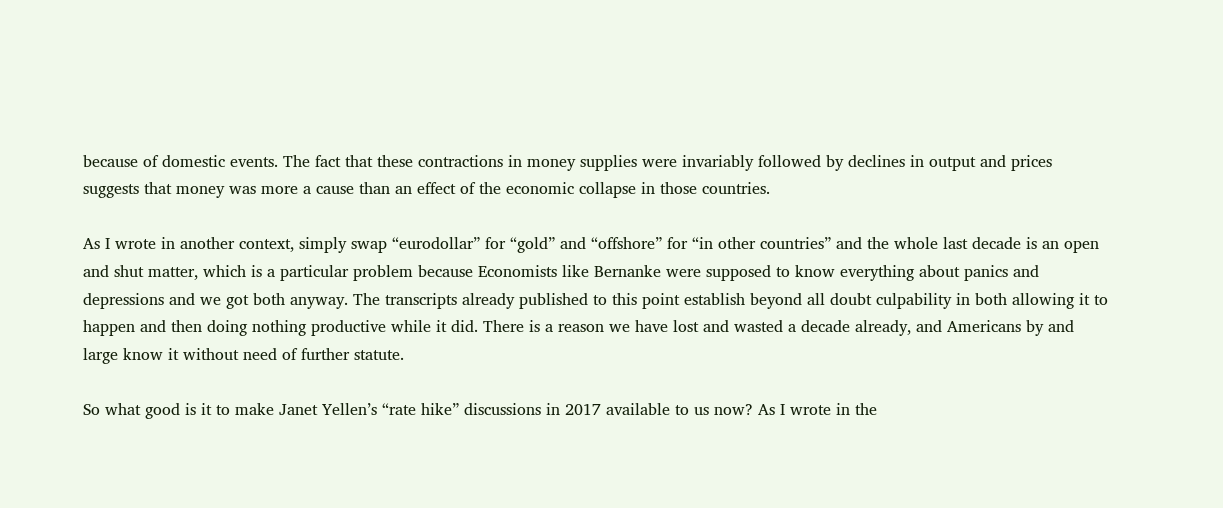because of domestic events. The fact that these contractions in money supplies were invariably followed by declines in output and prices suggests that money was more a cause than an effect of the economic collapse in those countries.

As I wrote in another context, simply swap “eurodollar” for “gold” and “offshore” for “in other countries” and the whole last decade is an open and shut matter, which is a particular problem because Economists like Bernanke were supposed to know everything about panics and depressions and we got both anyway. The transcripts already published to this point establish beyond all doubt culpability in both allowing it to happen and then doing nothing productive while it did. There is a reason we have lost and wasted a decade already, and Americans by and large know it without need of further statute.

So what good is it to make Janet Yellen’s “rate hike” discussions in 2017 available to us now? As I wrote in the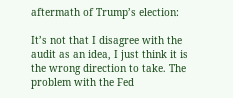aftermath of Trump’s election:

It’s not that I disagree with the audit as an idea, I just think it is the wrong direction to take. The problem with the Fed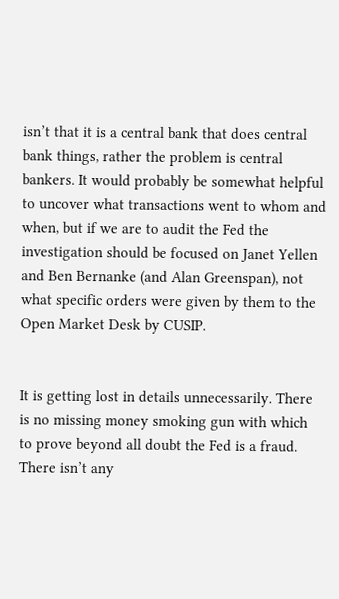isn’t that it is a central bank that does central bank things, rather the problem is central bankers. It would probably be somewhat helpful to uncover what transactions went to whom and when, but if we are to audit the Fed the investigation should be focused on Janet Yellen and Ben Bernanke (and Alan Greenspan), not what specific orders were given by them to the Open Market Desk by CUSIP.


It is getting lost in details unnecessarily. There is no missing money smoking gun with which to prove beyond all doubt the Fed is a fraud. There isn’t any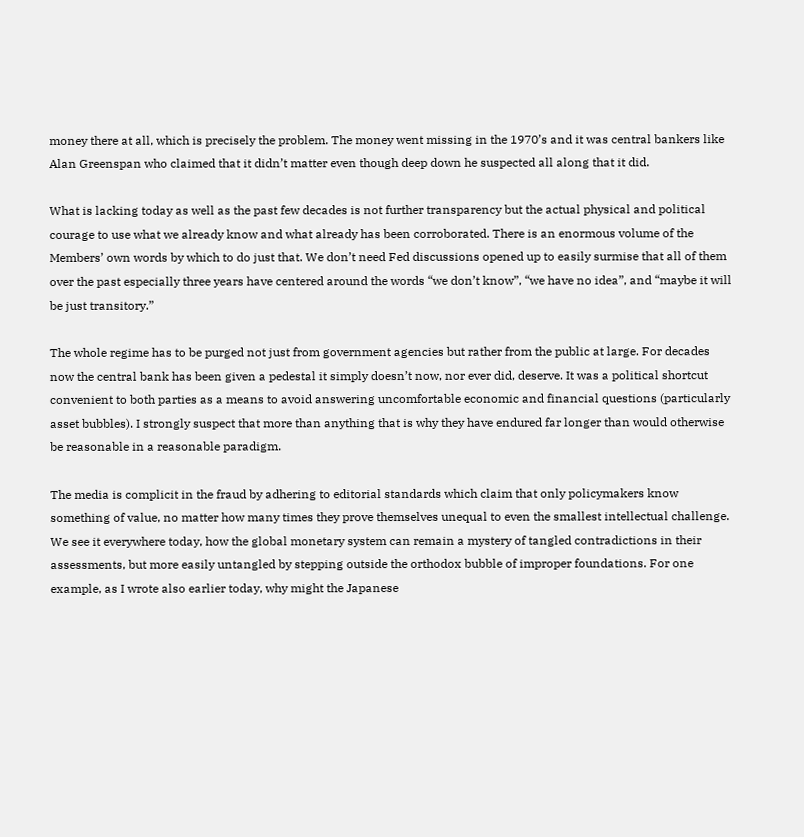money there at all, which is precisely the problem. The money went missing in the 1970’s and it was central bankers like Alan Greenspan who claimed that it didn’t matter even though deep down he suspected all along that it did.

What is lacking today as well as the past few decades is not further transparency but the actual physical and political courage to use what we already know and what already has been corroborated. There is an enormous volume of the Members’ own words by which to do just that. We don’t need Fed discussions opened up to easily surmise that all of them over the past especially three years have centered around the words “we don’t know”, “we have no idea”, and “maybe it will be just transitory.”

The whole regime has to be purged not just from government agencies but rather from the public at large. For decades now the central bank has been given a pedestal it simply doesn’t now, nor ever did, deserve. It was a political shortcut convenient to both parties as a means to avoid answering uncomfortable economic and financial questions (particularly asset bubbles). I strongly suspect that more than anything that is why they have endured far longer than would otherwise be reasonable in a reasonable paradigm.

The media is complicit in the fraud by adhering to editorial standards which claim that only policymakers know something of value, no matter how many times they prove themselves unequal to even the smallest intellectual challenge. We see it everywhere today, how the global monetary system can remain a mystery of tangled contradictions in their assessments, but more easily untangled by stepping outside the orthodox bubble of improper foundations. For one example, as I wrote also earlier today, why might the Japanese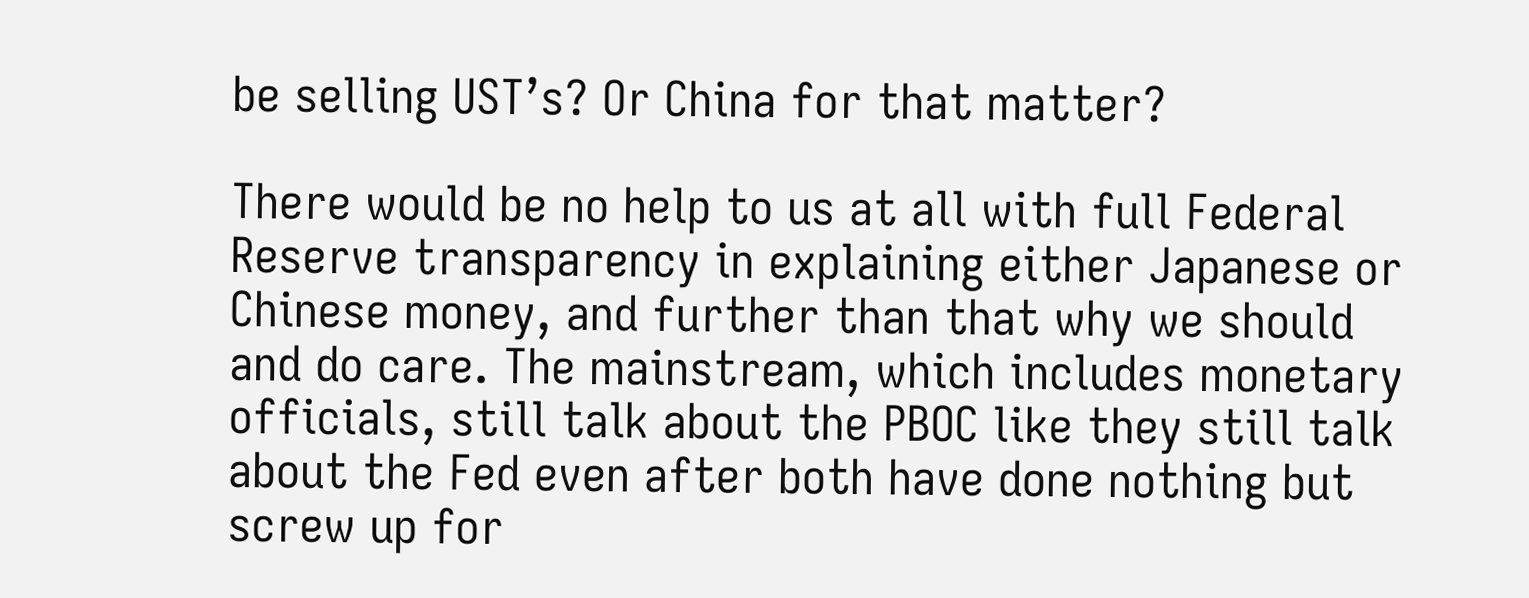be selling UST’s? Or China for that matter?

There would be no help to us at all with full Federal Reserve transparency in explaining either Japanese or Chinese money, and further than that why we should and do care. The mainstream, which includes monetary officials, still talk about the PBOC like they still talk about the Fed even after both have done nothing but screw up for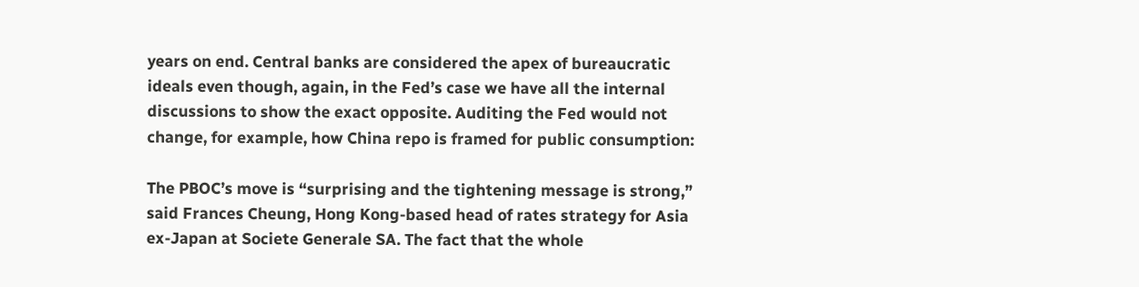years on end. Central banks are considered the apex of bureaucratic ideals even though, again, in the Fed’s case we have all the internal discussions to show the exact opposite. Auditing the Fed would not change, for example, how China repo is framed for public consumption:

The PBOC’s move is “surprising and the tightening message is strong,” said Frances Cheung, Hong Kong-based head of rates strategy for Asia ex-Japan at Societe Generale SA. The fact that the whole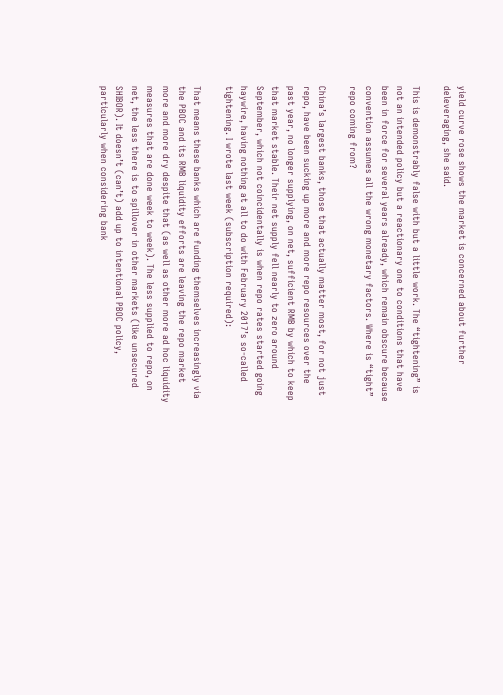yield curve rose shows the market is concerned about further deleveraging, she said.

This is demonstrably false with but a little work. The “tightening” is not an intended policy but a reactionary one to conditions that have been in force for several years already, which remain obscure because convention assumes all the wrong monetary factors. Where is “tight” repo coming from?

China’s largest banks, those that actually matter most, for not just repo, have been sucking up more and more repo resources over the past year, no longer supplying, on net, sufficient RMB by which to keep that market stable. Their net supply fell nearly to zero around September, which not coincidentally is when repo rates started going haywire, having nothing at all to do with February 2017’s so-called tightening. I wrote last week (subscription required):

That means these banks which are funding themselves increasingly via the PBOC and its RMB liquidity efforts are leaving the repo market more and more dry despite that (as well as other more ad hoc liquidity measures that are done week to week). The less supplied to repo, on net, the less there is to spillover in other markets (like unsecured SHIBOR). It doesn’t (can’t) add up to intentional PBOC policy, particularly when considering bank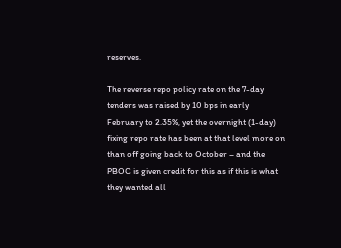reserves.

The reverse repo policy rate on the 7-day tenders was raised by 10 bps in early February to 2.35%, yet the overnight (1-day) fixing repo rate has been at that level more on than off going back to October – and the PBOC is given credit for this as if this is what they wanted all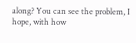along? You can see the problem, I hope, with how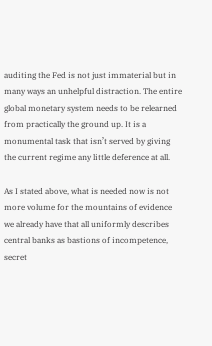auditing the Fed is not just immaterial but in many ways an unhelpful distraction. The entire global monetary system needs to be relearned from practically the ground up. It is a monumental task that isn’t served by giving the current regime any little deference at all.

As I stated above, what is needed now is not more volume for the mountains of evidence we already have that all uniformly describes central banks as bastions of incompetence, secret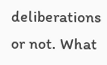deliberations or not. What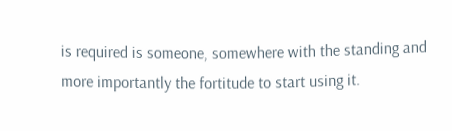is required is someone, somewhere with the standing and more importantly the fortitude to start using it.